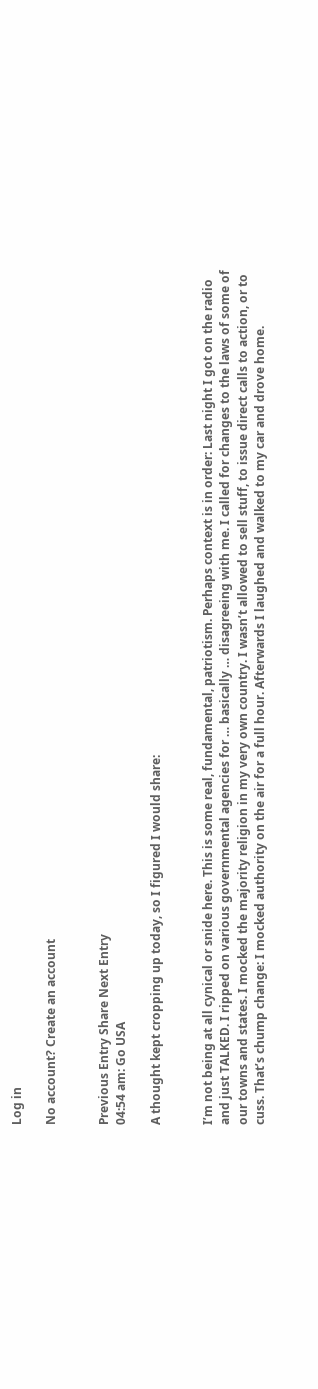Log in

No account? Create an account


Previous Entry Share Next Entry
04:54 am: Go USA

A thought kept cropping up today, so I figured I would share:


I’m not being at all cynical or snide here. This is some real, fundamental, patriotism. Perhaps context is in order: Last night I got on the radio and just TALKED. I ripped on various governmental agencies for … basically … disagreeing with me. I called for changes to the laws of some of our towns and states. I mocked the majority religion in my very own country. I wasn’t allowed to sell stuff, to issue direct calls to action, or to cuss. That’s chump change: I mocked authority on the air for a full hour. Afterwards I laughed and walked to my car and drove home.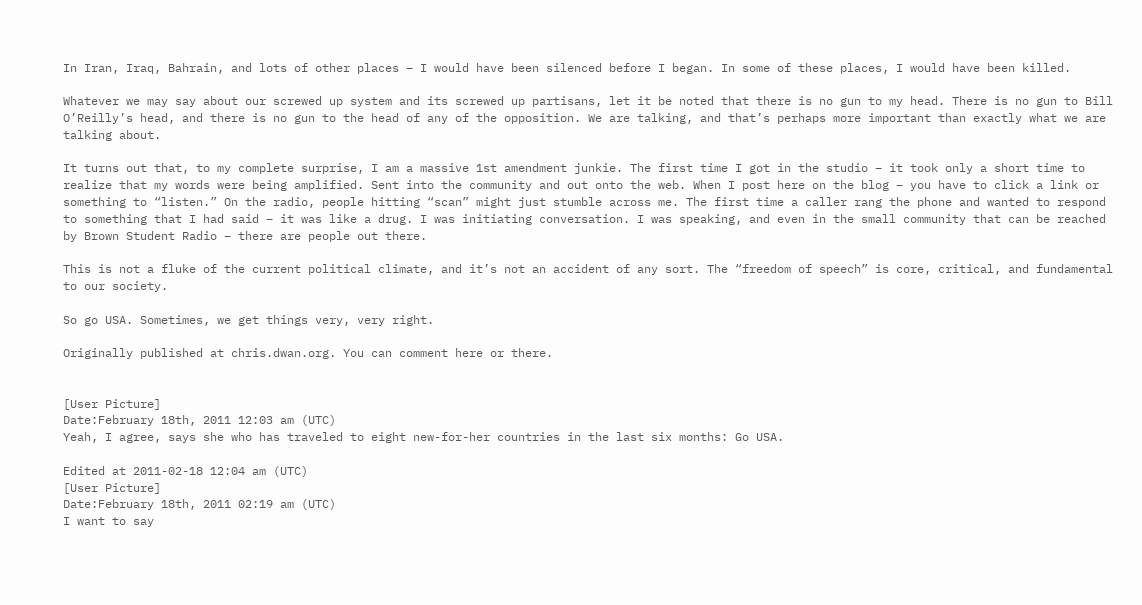In Iran, Iraq, Bahrain, and lots of other places – I would have been silenced before I began. In some of these places, I would have been killed.

Whatever we may say about our screwed up system and its screwed up partisans, let it be noted that there is no gun to my head. There is no gun to Bill O’Reilly’s head, and there is no gun to the head of any of the opposition. We are talking, and that’s perhaps more important than exactly what we are talking about.

It turns out that, to my complete surprise, I am a massive 1st amendment junkie. The first time I got in the studio – it took only a short time to realize that my words were being amplified. Sent into the community and out onto the web. When I post here on the blog – you have to click a link or something to “listen.” On the radio, people hitting “scan” might just stumble across me. The first time a caller rang the phone and wanted to respond to something that I had said – it was like a drug. I was initiating conversation. I was speaking, and even in the small community that can be reached by Brown Student Radio – there are people out there.

This is not a fluke of the current political climate, and it’s not an accident of any sort. The “freedom of speech” is core, critical, and fundamental to our society.

So go USA. Sometimes, we get things very, very right.

Originally published at chris.dwan.org. You can comment here or there.


[User Picture]
Date:February 18th, 2011 12:03 am (UTC)
Yeah, I agree, says she who has traveled to eight new-for-her countries in the last six months: Go USA.

Edited at 2011-02-18 12:04 am (UTC)
[User Picture]
Date:February 18th, 2011 02:19 am (UTC)
I want to say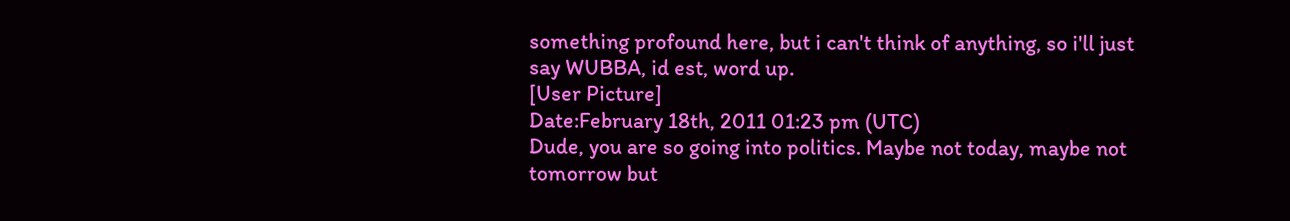something profound here, but i can't think of anything, so i'll just say WUBBA, id est, word up.
[User Picture]
Date:February 18th, 2011 01:23 pm (UTC)
Dude, you are so going into politics. Maybe not today, maybe not tomorrow but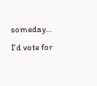someday... I'd vote for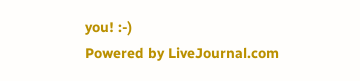you! :-)
Powered by LiveJournal.com